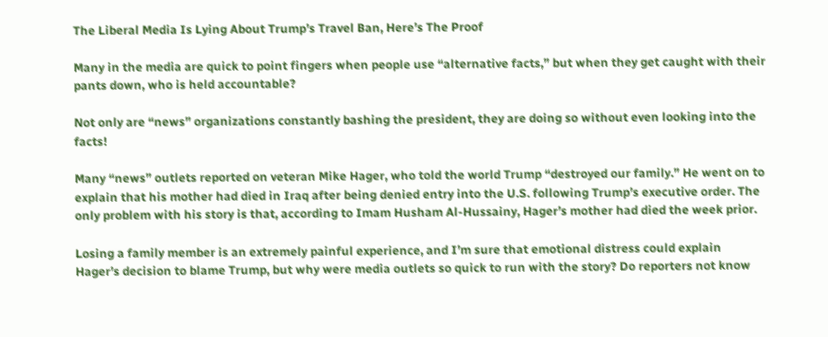The Liberal Media Is Lying About Trump’s Travel Ban, Here’s The Proof

Many in the media are quick to point fingers when people use “alternative facts,” but when they get caught with their pants down, who is held accountable?

Not only are “news” organizations constantly bashing the president, they are doing so without even looking into the facts!

Many “news” outlets reported on veteran Mike Hager, who told the world Trump “destroyed our family.” He went on to explain that his mother had died in Iraq after being denied entry into the U.S. following Trump’s executive order. The only problem with his story is that, according to Imam Husham Al-Hussainy, Hager’s mother had died the week prior.

Losing a family member is an extremely painful experience, and I’m sure that emotional distress could explain Hager’s decision to blame Trump, but why were media outlets so quick to run with the story? Do reporters not know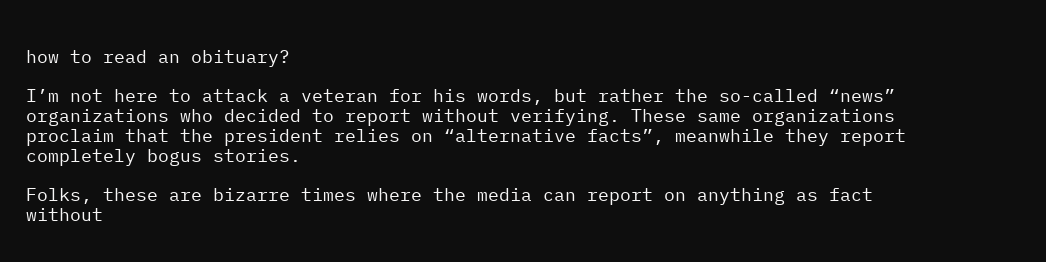how to read an obituary?

I’m not here to attack a veteran for his words, but rather the so-called “news” organizations who decided to report without verifying. These same organizations proclaim that the president relies on “alternative facts”, meanwhile they report completely bogus stories.

Folks, these are bizarre times where the media can report on anything as fact without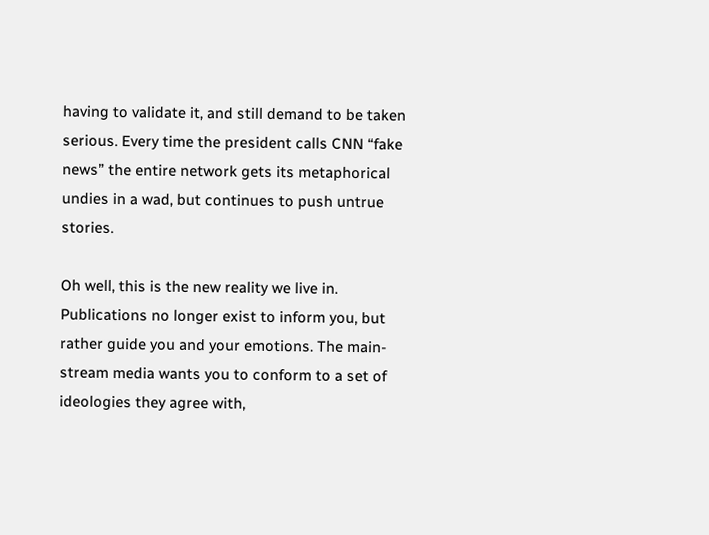having to validate it, and still demand to be taken serious. Every time the president calls CNN “fake news” the entire network gets its metaphorical undies in a wad, but continues to push untrue stories.

Oh well, this is the new reality we live in. Publications no longer exist to inform you, but rather guide you and your emotions. The main-stream media wants you to conform to a set of ideologies they agree with,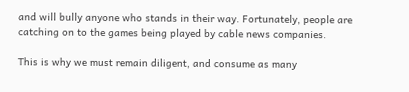and will bully anyone who stands in their way. Fortunately, people are catching on to the games being played by cable news companies.

This is why we must remain diligent, and consume as many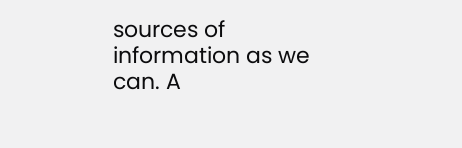sources of information as we can. A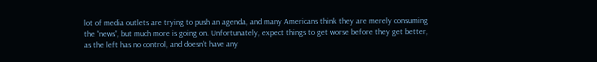lot of media outlets are trying to push an agenda, and many Americans think they are merely consuming the “news”, but much more is going on. Unfortunately, expect things to get worse before they get better, as the left has no control, and doesn’t have any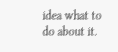idea what to do about it.